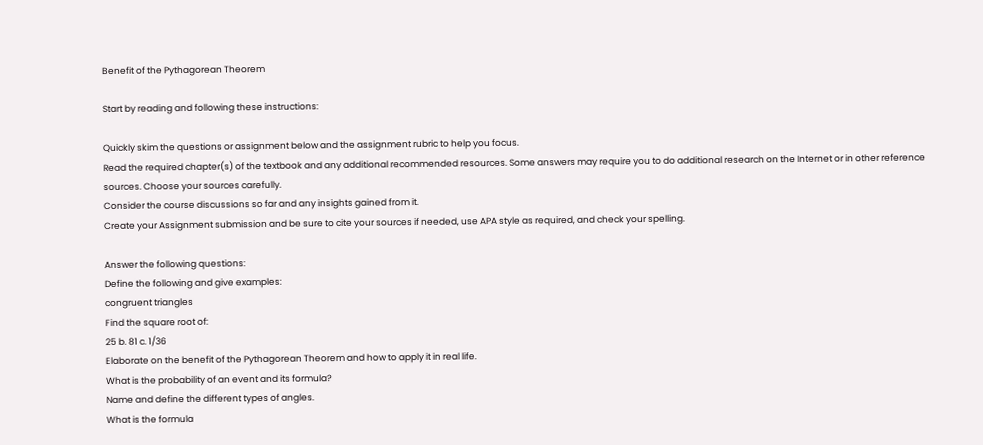Benefit of the Pythagorean Theorem

Start by reading and following these instructions:

Quickly skim the questions or assignment below and the assignment rubric to help you focus.
Read the required chapter(s) of the textbook and any additional recommended resources. Some answers may require you to do additional research on the Internet or in other reference sources. Choose your sources carefully.
Consider the course discussions so far and any insights gained from it.
Create your Assignment submission and be sure to cite your sources if needed, use APA style as required, and check your spelling.

Answer the following questions:
Define the following and give examples:
congruent triangles
Find the square root of:
25 b. 81 c. 1/36
Elaborate on the benefit of the Pythagorean Theorem and how to apply it in real life.
What is the probability of an event and its formula?
Name and define the different types of angles.
What is the formula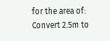for the area of:
Convert 2.5m to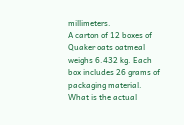millimeters.
A carton of 12 boxes of Quaker oats oatmeal weighs 6.432 kg. Each box includes 26 grams of packaging material. What is the actual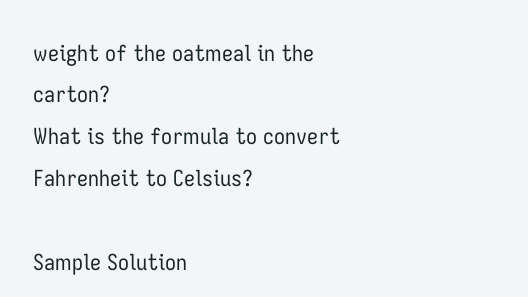weight of the oatmeal in the carton?
What is the formula to convert Fahrenheit to Celsius?

Sample Solution